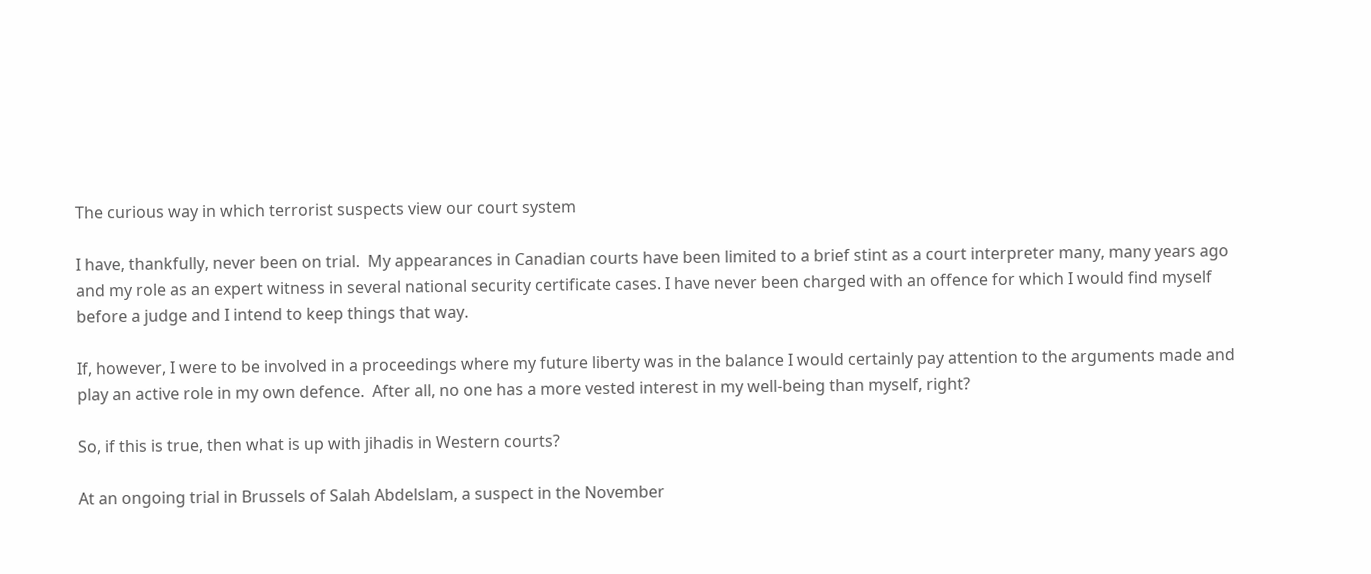The curious way in which terrorist suspects view our court system

I have, thankfully, never been on trial.  My appearances in Canadian courts have been limited to a brief stint as a court interpreter many, many years ago and my role as an expert witness in several national security certificate cases. I have never been charged with an offence for which I would find myself before a judge and I intend to keep things that way.

If, however, I were to be involved in a proceedings where my future liberty was in the balance I would certainly pay attention to the arguments made and play an active role in my own defence.  After all, no one has a more vested interest in my well-being than myself, right?

So, if this is true, then what is up with jihadis in Western courts?

At an ongoing trial in Brussels of Salah Abdelslam, a suspect in the November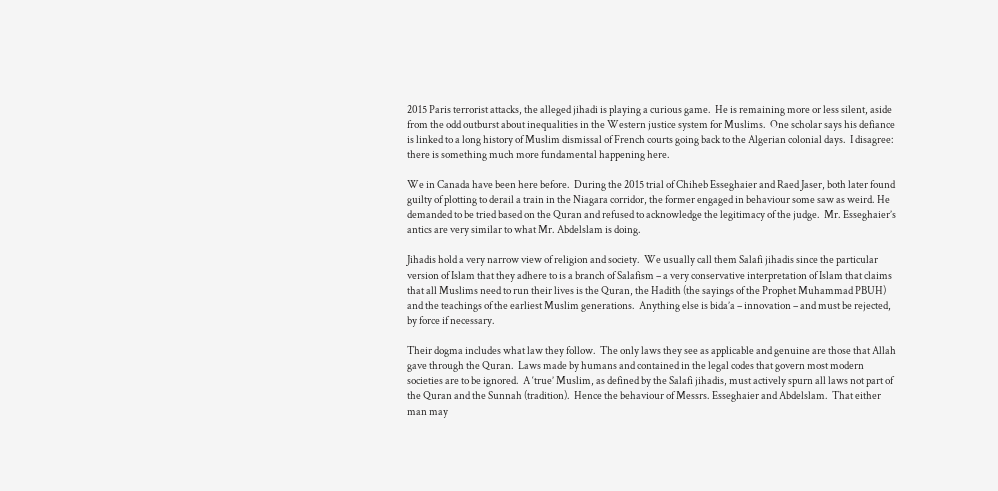2015 Paris terrorist attacks, the alleged jihadi is playing a curious game.  He is remaining more or less silent, aside from the odd outburst about inequalities in the Western justice system for Muslims.  One scholar says his defiance is linked to a long history of Muslim dismissal of French courts going back to the Algerian colonial days.  I disagree: there is something much more fundamental happening here.

We in Canada have been here before.  During the 2015 trial of Chiheb Esseghaier and Raed Jaser, both later found guilty of plotting to derail a train in the Niagara corridor, the former engaged in behaviour some saw as weird. He demanded to be tried based on the Quran and refused to acknowledge the legitimacy of the judge.  Mr. Esseghaier’s antics are very similar to what Mr. Abdelslam is doing.

Jihadis hold a very narrow view of religion and society.  We usually call them Salafi jihadis since the particular version of Islam that they adhere to is a branch of Salafism – a very conservative interpretation of Islam that claims that all Muslims need to run their lives is the Quran, the Hadith (the sayings of the Prophet Muhammad PBUH) and the teachings of the earliest Muslim generations.  Anything else is bida’a – innovation – and must be rejected, by force if necessary.

Their dogma includes what law they follow.  The only laws they see as applicable and genuine are those that Allah gave through the Quran.  Laws made by humans and contained in the legal codes that govern most modern societies are to be ignored.  A ‘true’ Muslim, as defined by the Salafi jihadis, must actively spurn all laws not part of the Quran and the Sunnah (tradition).  Hence the behaviour of Messrs. Esseghaier and Abdelslam.  That either man may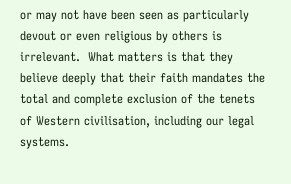or may not have been seen as particularly devout or even religious by others is irrelevant.  What matters is that they believe deeply that their faith mandates the total and complete exclusion of the tenets of Western civilisation, including our legal systems.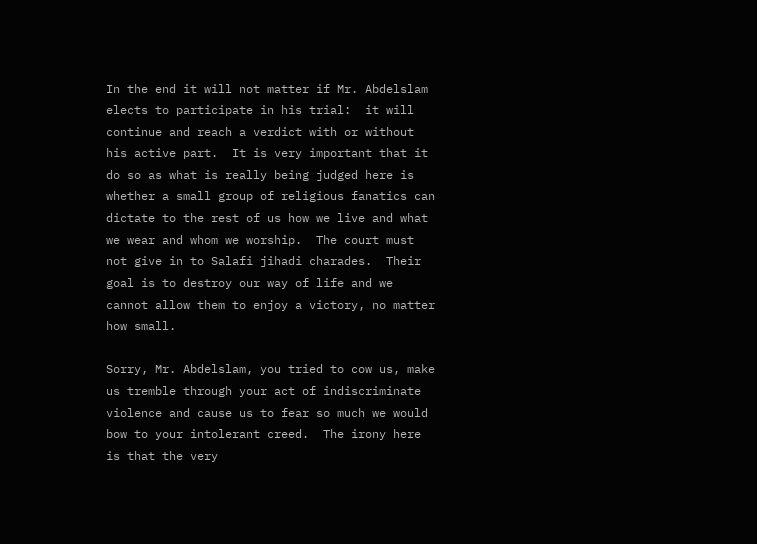In the end it will not matter if Mr. Abdelslam elects to participate in his trial:  it will continue and reach a verdict with or without his active part.  It is very important that it do so as what is really being judged here is whether a small group of religious fanatics can dictate to the rest of us how we live and what we wear and whom we worship.  The court must not give in to Salafi jihadi charades.  Their goal is to destroy our way of life and we cannot allow them to enjoy a victory, no matter how small.

Sorry, Mr. Abdelslam, you tried to cow us, make us tremble through your act of indiscriminate violence and cause us to fear so much we would bow to your intolerant creed.  The irony here is that the very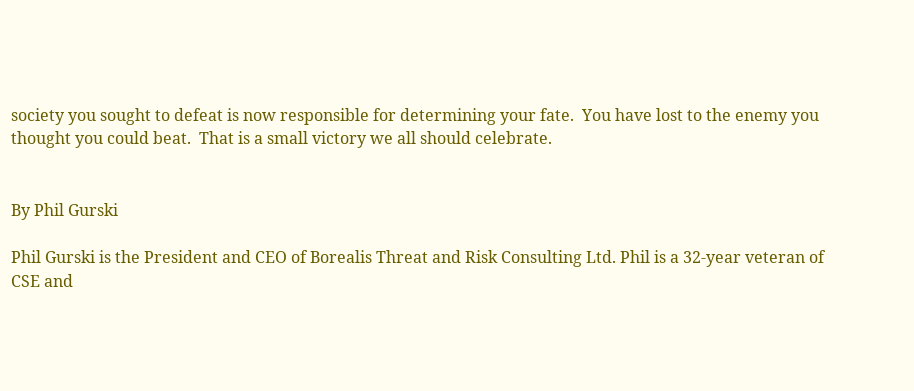society you sought to defeat is now responsible for determining your fate.  You have lost to the enemy you thought you could beat.  That is a small victory we all should celebrate.


By Phil Gurski

Phil Gurski is the President and CEO of Borealis Threat and Risk Consulting Ltd. Phil is a 32-year veteran of CSE and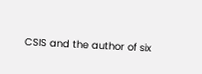CSIS and the author of six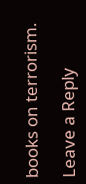books on terrorism.

Leave a Reply